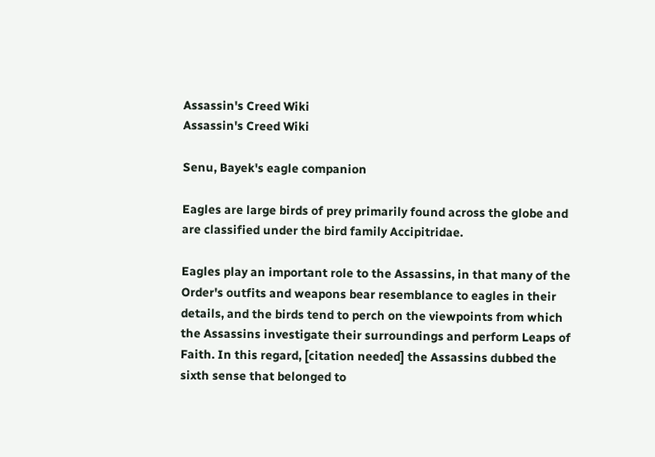Assassin's Creed Wiki
Assassin's Creed Wiki

Senu, Bayek's eagle companion

Eagles are large birds of prey primarily found across the globe and are classified under the bird family Accipitridae.

Eagles play an important role to the Assassins, in that many of the Order's outfits and weapons bear resemblance to eagles in their details, and the birds tend to perch on the viewpoints from which the Assassins investigate their surroundings and perform Leaps of Faith. In this regard, [citation needed] the Assassins dubbed the sixth sense that belonged to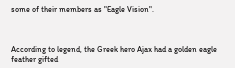some of their members as "Eagle Vision".



According to legend, the Greek hero Ajax had a golden eagle feather gifted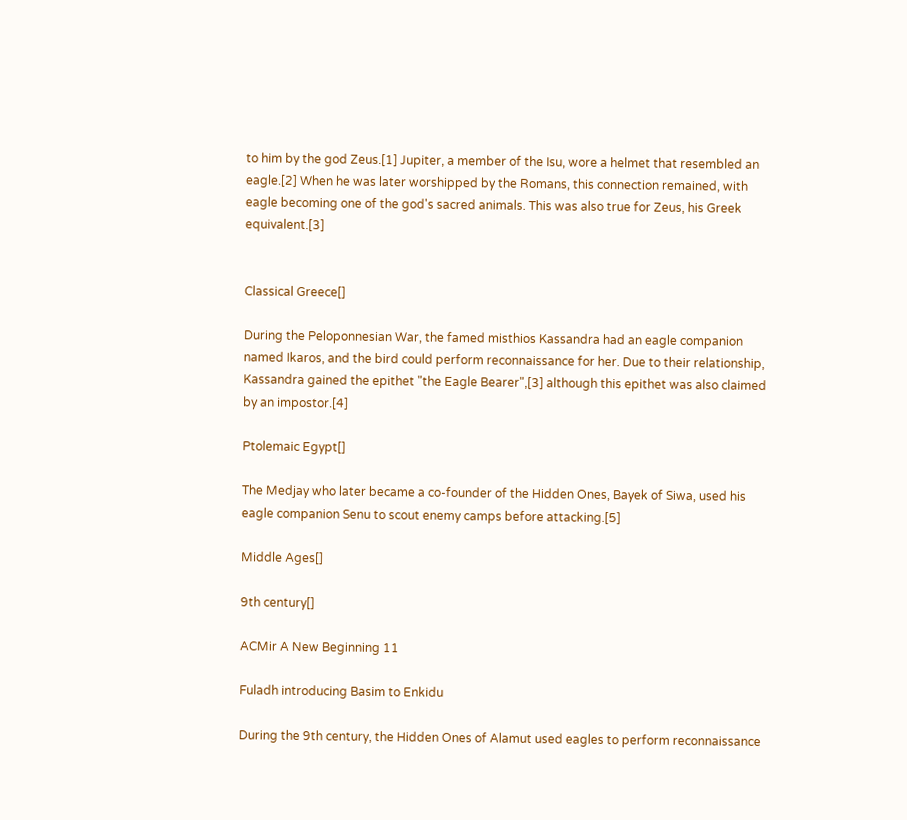to him by the god Zeus.[1] Jupiter, a member of the Isu, wore a helmet that resembled an eagle.[2] When he was later worshipped by the Romans, this connection remained, with eagle becoming one of the god's sacred animals. This was also true for Zeus, his Greek equivalent.[3]


Classical Greece[]

During the Peloponnesian War, the famed misthios Kassandra had an eagle companion named Ikaros, and the bird could perform reconnaissance for her. Due to their relationship, Kassandra gained the epithet "the Eagle Bearer",[3] although this epithet was also claimed by an impostor.[4]

Ptolemaic Egypt[]

The Medjay who later became a co-founder of the Hidden Ones, Bayek of Siwa, used his eagle companion Senu to scout enemy camps before attacking.[5]

Middle Ages[]

9th century[]

ACMir A New Beginning 11

Fuladh introducing Basim to Enkidu

During the 9th century, the Hidden Ones of Alamut used eagles to perform reconnaissance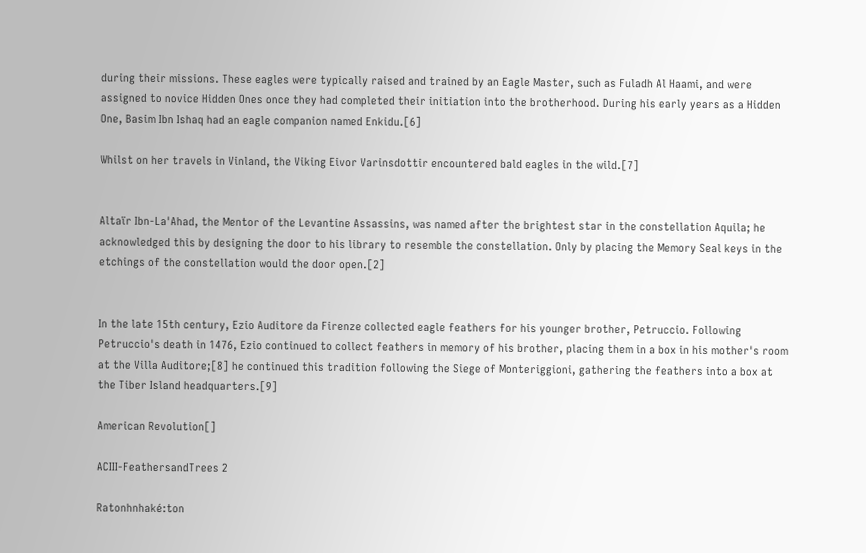during their missions. These eagles were typically raised and trained by an Eagle Master, such as Fuladh Al Haami, and were assigned to novice Hidden Ones once they had completed their initiation into the brotherhood. During his early years as a Hidden One, Basim Ibn Ishaq had an eagle companion named Enkidu.[6]

Whilst on her travels in Vinland, the Viking Eivor Varinsdottir encountered bald eagles in the wild.[7]


Altaïr Ibn-La'Ahad, the Mentor of the Levantine Assassins, was named after the brightest star in the constellation Aquila; he acknowledged this by designing the door to his library to resemble the constellation. Only by placing the Memory Seal keys in the etchings of the constellation would the door open.[2]


In the late 15th century, Ezio Auditore da Firenze collected eagle feathers for his younger brother, Petruccio. Following Petruccio's death in 1476, Ezio continued to collect feathers in memory of his brother, placing them in a box in his mother's room at the Villa Auditore;[8] he continued this tradition following the Siege of Monteriggioni, gathering the feathers into a box at the Tiber Island headquarters.[9]

American Revolution[]

ACIII-FeathersandTrees 2

Ratonhnhaké:ton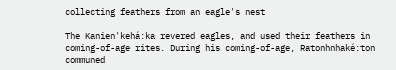collecting feathers from an eagle's nest

The Kanien'kehá:ka revered eagles, and used their feathers in coming-of-age rites. During his coming-of-age, Ratonhnhaké:ton communed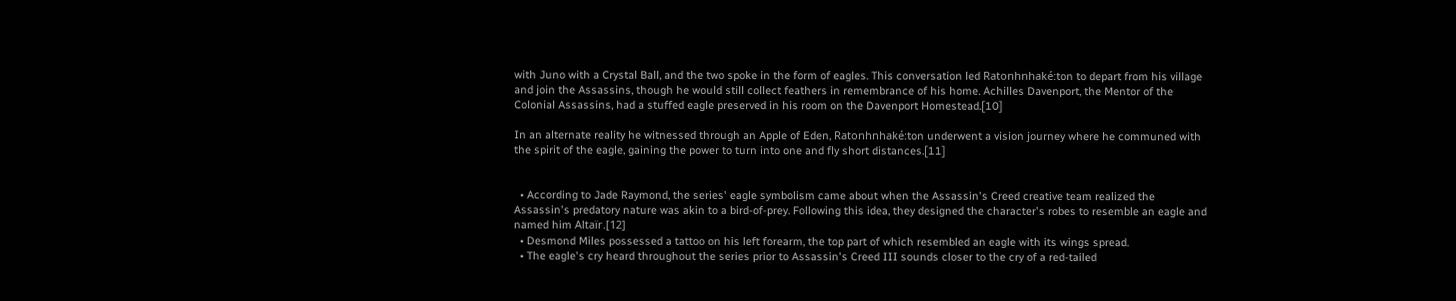with Juno with a Crystal Ball, and the two spoke in the form of eagles. This conversation led Ratonhnhaké:ton to depart from his village and join the Assassins, though he would still collect feathers in remembrance of his home. Achilles Davenport, the Mentor of the Colonial Assassins, had a stuffed eagle preserved in his room on the Davenport Homestead.[10]

In an alternate reality he witnessed through an Apple of Eden, Ratonhnhaké:ton underwent a vision journey where he communed with the spirit of the eagle, gaining the power to turn into one and fly short distances.[11]


  • According to Jade Raymond, the series' eagle symbolism came about when the Assassin's Creed creative team realized the Assassin's predatory nature was akin to a bird-of-prey. Following this idea, they designed the character's robes to resemble an eagle and named him Altaïr.[12]
  • Desmond Miles possessed a tattoo on his left forearm, the top part of which resembled an eagle with its wings spread.
  • The eagle's cry heard throughout the series prior to Assassin's Creed III sounds closer to the cry of a red-tailed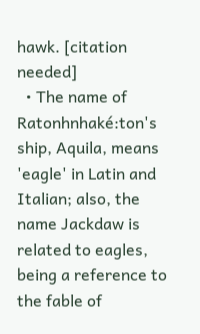hawk. [citation needed]
  • The name of Ratonhnhaké:ton's ship, Aquila, means 'eagle' in Latin and Italian; also, the name Jackdaw is related to eagles, being a reference to the fable of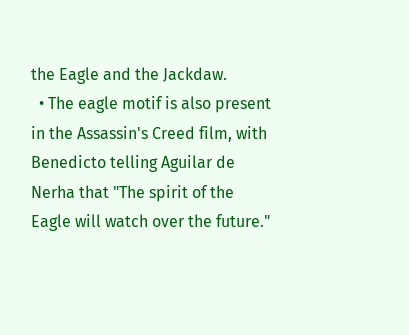the Eagle and the Jackdaw.
  • The eagle motif is also present in the Assassin's Creed film, with Benedicto telling Aguilar de Nerha that "The spirit of the Eagle will watch over the future."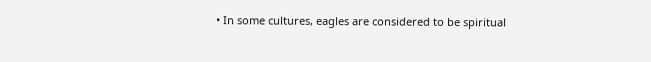• In some cultures, eagles are considered to be spiritual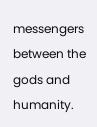messengers between the gods and humanity.